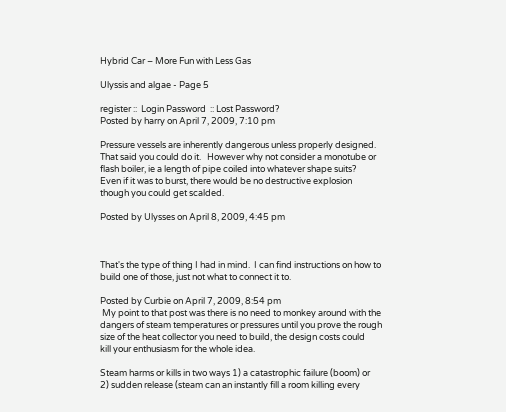Hybrid Car – More Fun with Less Gas

Ulyssis and algae - Page 5

register ::  Login Password  :: Lost Password?
Posted by harry on April 7, 2009, 7:10 pm

Pressure vessels are inherently dangerous unless properly designed.
That said you could do it.   However why not consider a monotube or
flash boiler, ie a length of pipe coiled into whatever shape suits?
Even if it was to burst, there would be no destructive explosion
though you could get scalded.

Posted by Ulysses on April 8, 2009, 4:45 pm



That's the type of thing I had in mind.  I can find instructions on how to
build one of those, just not what to connect it to.

Posted by Curbie on April 7, 2009, 8:54 pm
 My point to that post was there is no need to monkey around with the
dangers of steam temperatures or pressures until you prove the rough
size of the heat collector you need to build, the design costs could
kill your enthusiasm for the whole idea.

Steam harms or kills in two ways 1) a catastrophic failure (boom) or
2) sudden release (steam can an instantly fill a room killing every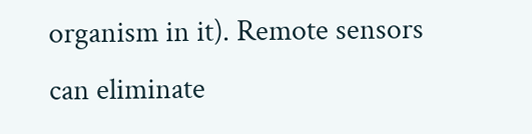organism in it). Remote sensors can eliminate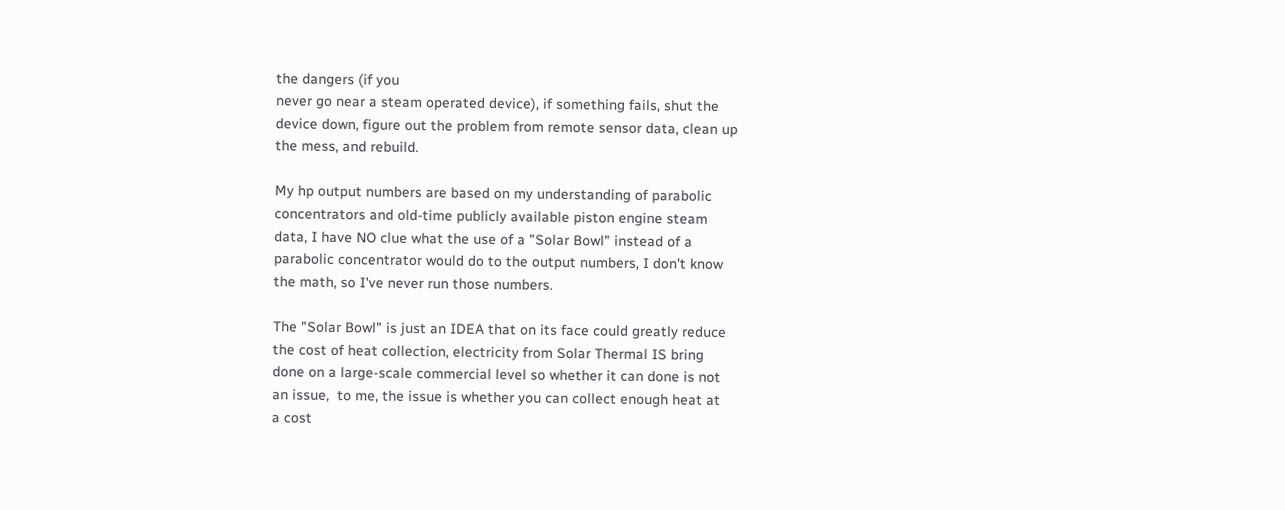the dangers (if you
never go near a steam operated device), if something fails, shut the
device down, figure out the problem from remote sensor data, clean up
the mess, and rebuild.

My hp output numbers are based on my understanding of parabolic
concentrators and old-time publicly available piston engine steam
data, I have NO clue what the use of a "Solar Bowl" instead of a
parabolic concentrator would do to the output numbers, I don't know
the math, so I've never run those numbers.

The "Solar Bowl" is just an IDEA that on its face could greatly reduce
the cost of heat collection, electricity from Solar Thermal IS bring
done on a large-scale commercial level so whether it can done is not
an issue,  to me, the issue is whether you can collect enough heat at
a cost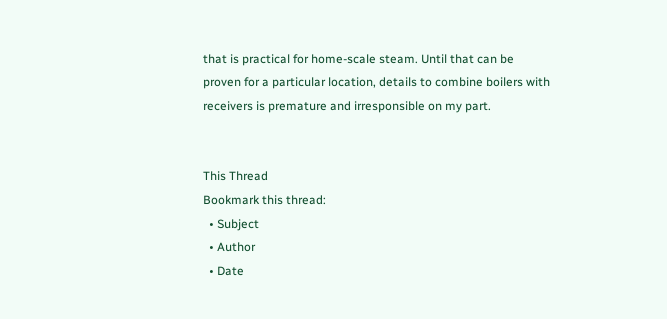that is practical for home-scale steam. Until that can be
proven for a particular location, details to combine boilers with
receivers is premature and irresponsible on my part.


This Thread
Bookmark this thread:
  • Subject
  • Author
  • Date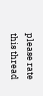please rate this thread